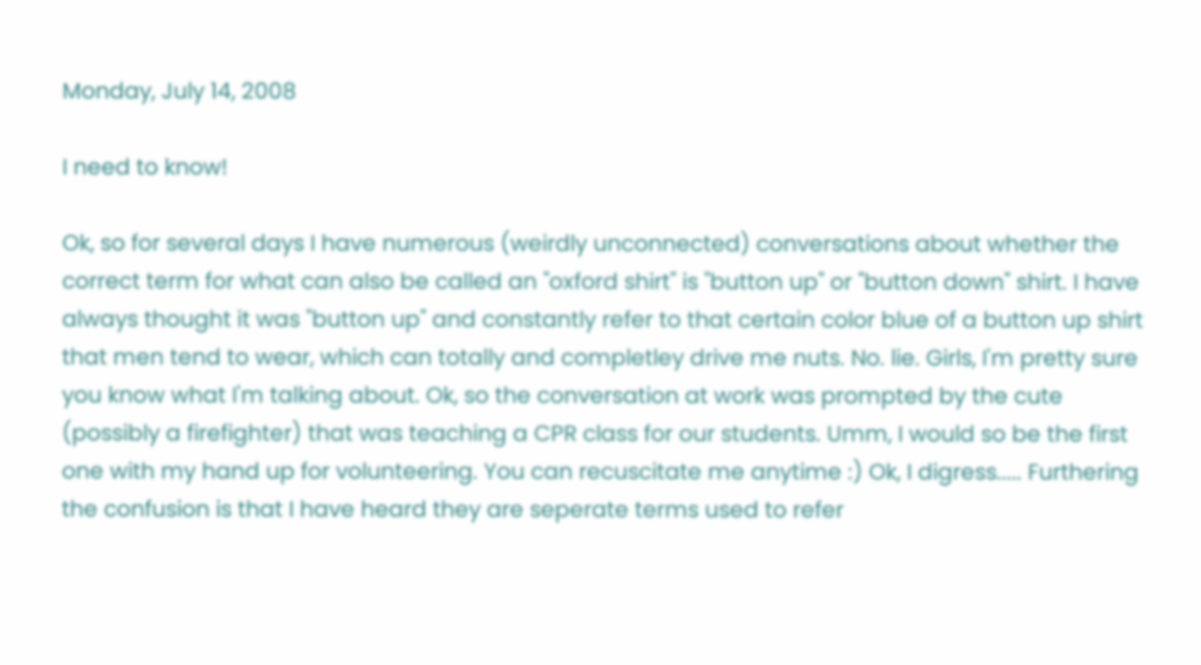Monday, July 14, 2008

I need to know!

Ok, so for several days I have numerous (weirdly unconnected) conversations about whether the correct term for what can also be called an "oxford shirt" is "button up" or "button down" shirt. I have always thought it was "button up" and constantly refer to that certain color blue of a button up shirt that men tend to wear, which can totally and completley drive me nuts. No. lie. Girls, I'm pretty sure you know what I'm talking about. Ok, so the conversation at work was prompted by the cute (possibly a firefighter) that was teaching a CPR class for our students. Umm, I would so be the first one with my hand up for volunteering. You can recuscitate me anytime :) Ok, I digress..... Furthering the confusion is that I have heard they are seperate terms used to refer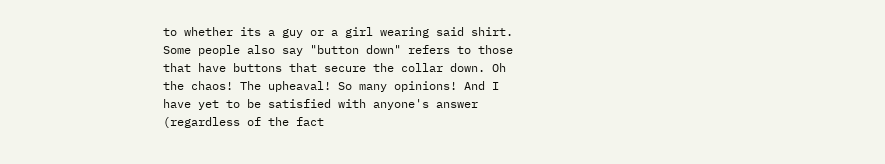to whether its a guy or a girl wearing said shirt. Some people also say "button down" refers to those that have buttons that secure the collar down. Oh the chaos! The upheaval! So many opinions! And I have yet to be satisfied with anyone's answer (regardless of the fact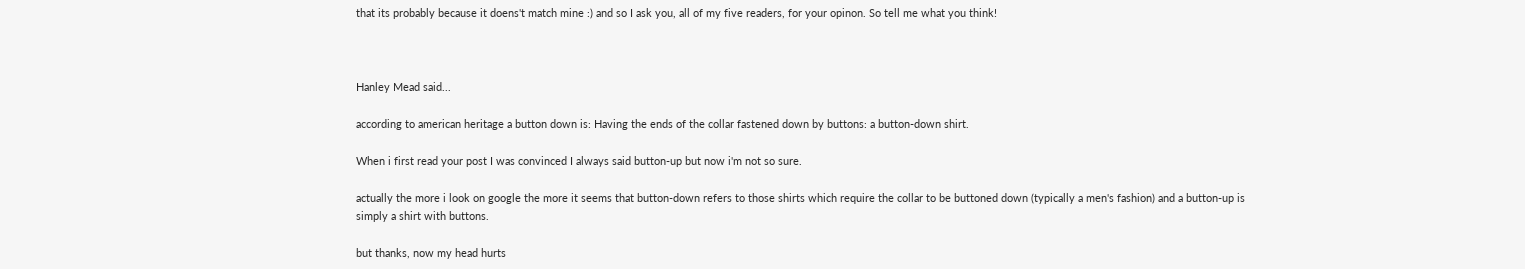that its probably because it doens't match mine :) and so I ask you, all of my five readers, for your opinon. So tell me what you think!



Hanley Mead said...

according to american heritage a button down is: Having the ends of the collar fastened down by buttons: a button-down shirt.

When i first read your post I was convinced I always said button-up but now i'm not so sure.

actually the more i look on google the more it seems that button-down refers to those shirts which require the collar to be buttoned down (typically a men's fashion) and a button-up is simply a shirt with buttons.

but thanks, now my head hurts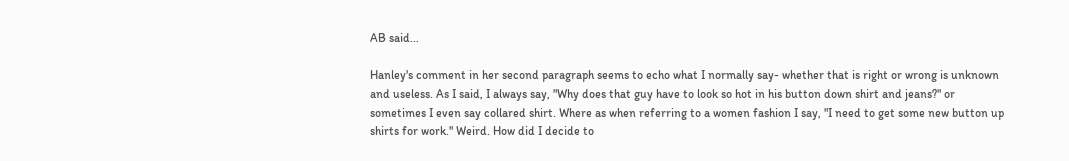AB said...

Hanley's comment in her second paragraph seems to echo what I normally say- whether that is right or wrong is unknown and useless. As I said, I always say, "Why does that guy have to look so hot in his button down shirt and jeans?" or sometimes I even say collared shirt. Where as when referring to a women fashion I say, "I need to get some new button up shirts for work." Weird. How did I decide to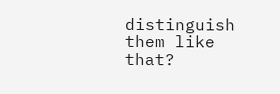distinguish them like that?